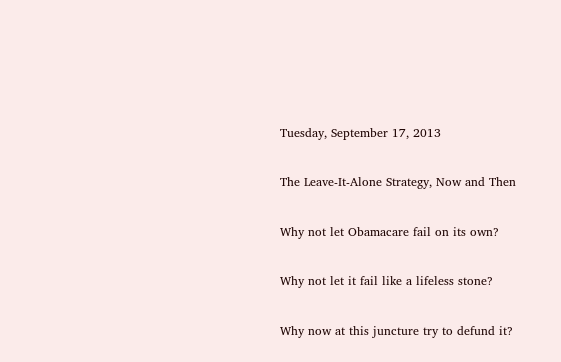Tuesday, September 17, 2013

The Leave-It-Alone Strategy, Now and Then

Why not let Obamacare fail on its own?

Why not let it fail like a lifeless stone?

Why now at this juncture try to defund it?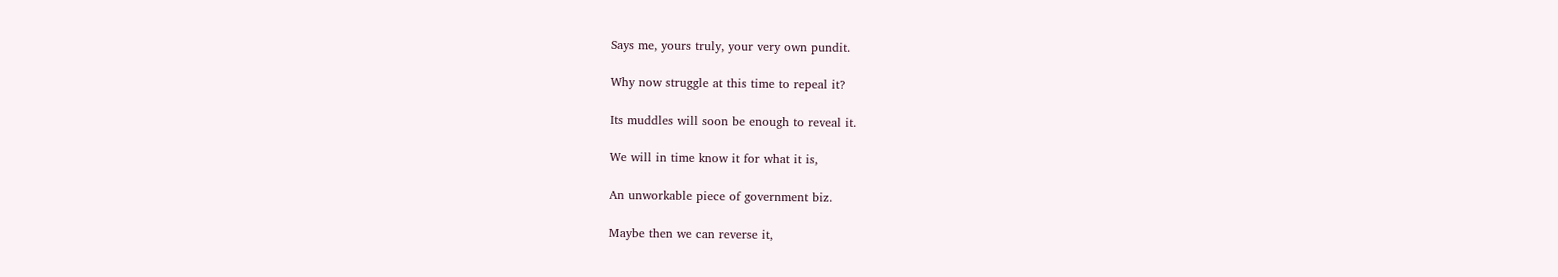Says me, yours truly, your very own pundit.

Why now struggle at this time to repeal it?

Its muddles will soon be enough to reveal it.

We will in time know it for what it is,

An unworkable piece of government biz.

Maybe then we can reverse it,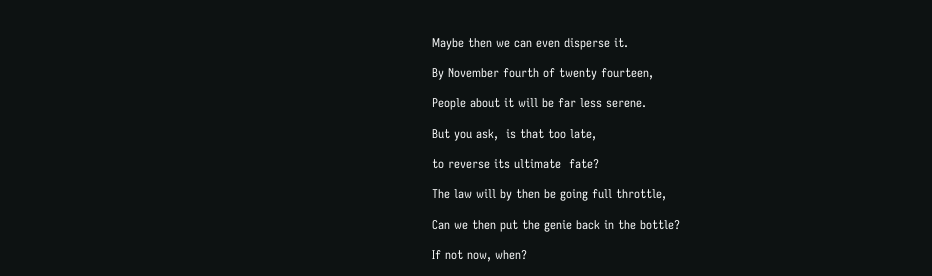Maybe then we can even disperse it.

By November fourth of twenty fourteen,

People about it will be far less serene.

But you ask,  is that too late,

to reverse its ultimate  fate?

The law will by then be going full throttle,

Can we then put the genie back in the bottle?

If not now, when?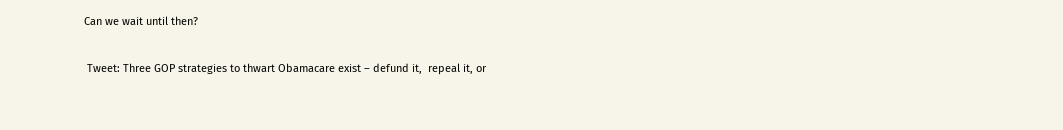Can we wait until then?

 Tweet: Three GOP strategies to thwart Obamacare exist – defund it,  repeal it, or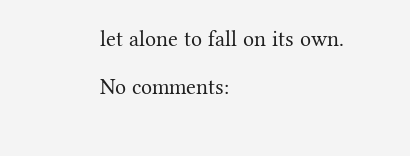let alone to fall on its own.

No comments: